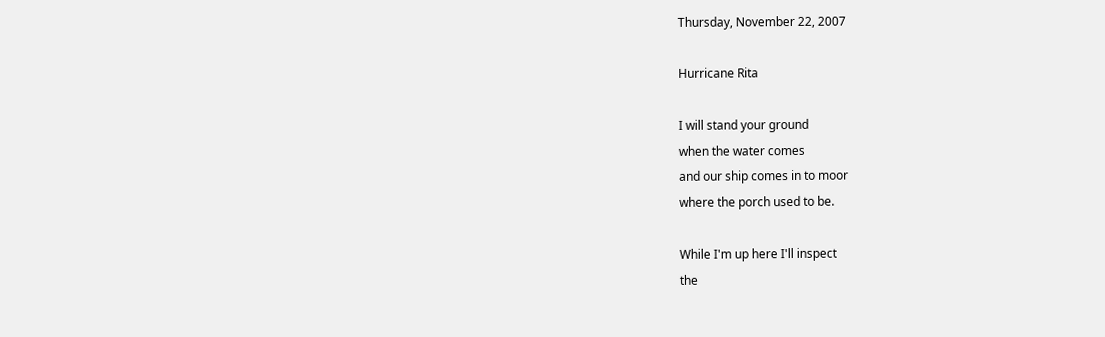Thursday, November 22, 2007

Hurricane Rita

I will stand your ground
when the water comes
and our ship comes in to moor
where the porch used to be.

While I'm up here I'll inspect
the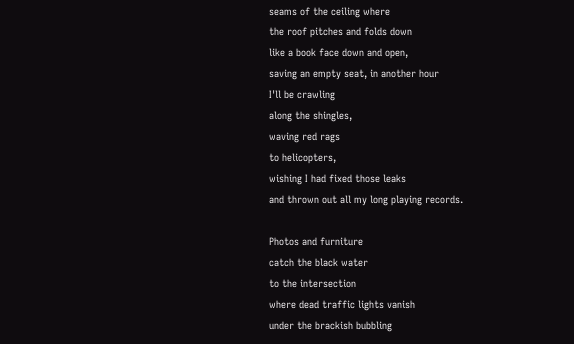seams of the ceiling where
the roof pitches and folds down
like a book face down and open,
saving an empty seat, in another hour
I'll be crawling
along the shingles,
waving red rags
to helicopters,
wishing I had fixed those leaks
and thrown out all my long playing records.

Photos and furniture
catch the black water
to the intersection
where dead traffic lights vanish
under the brackish bubbling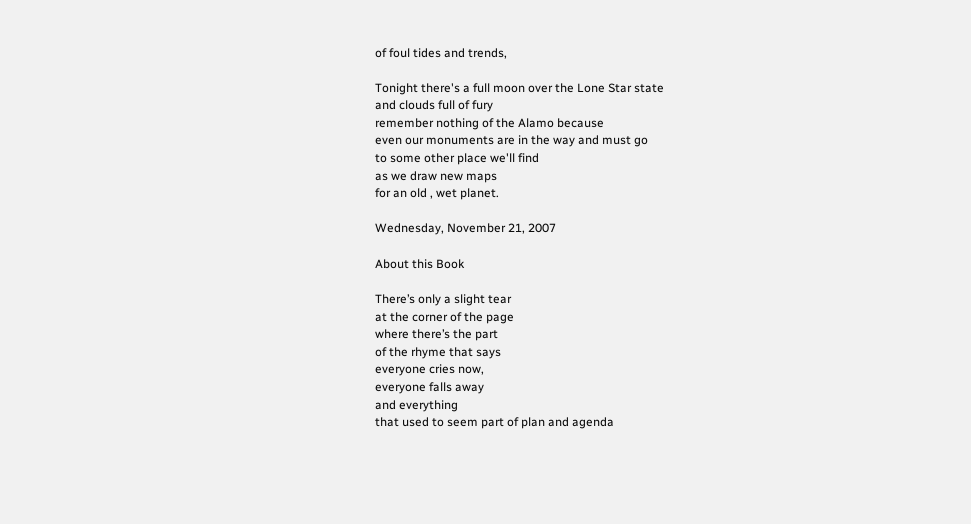of foul tides and trends,

Tonight there's a full moon over the Lone Star state
and clouds full of fury
remember nothing of the Alamo because
even our monuments are in the way and must go
to some other place we'll find
as we draw new maps
for an old , wet planet.

Wednesday, November 21, 2007

About this Book

There’s only a slight tear
at the corner of the page
where there’s the part
of the rhyme that says
everyone cries now,
everyone falls away
and everything
that used to seem part of plan and agenda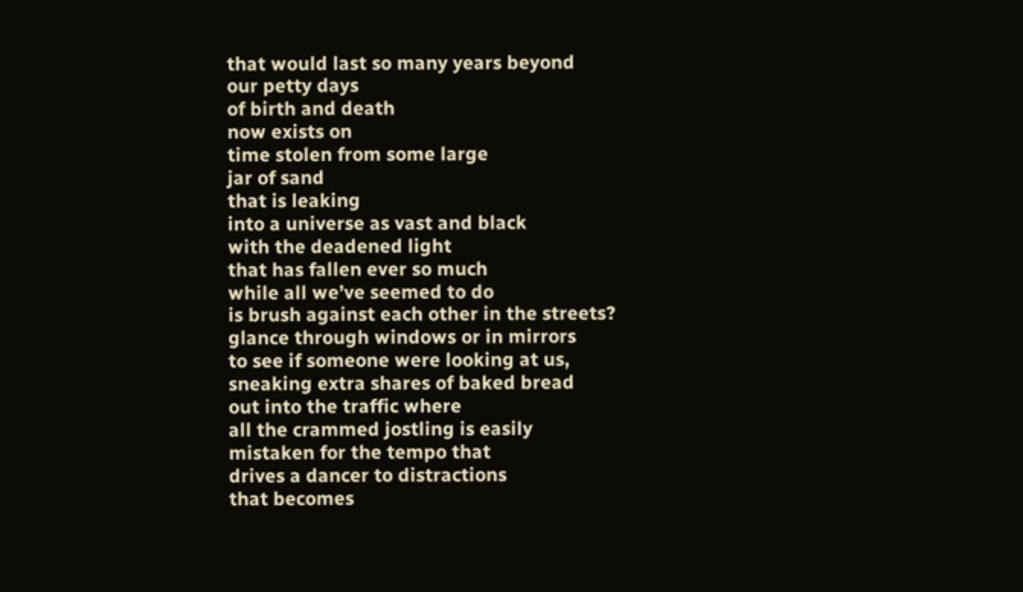that would last so many years beyond
our petty days
of birth and death
now exists on
time stolen from some large
jar of sand
that is leaking
into a universe as vast and black
with the deadened light
that has fallen ever so much
while all we’ve seemed to do
is brush against each other in the streets?
glance through windows or in mirrors
to see if someone were looking at us,
sneaking extra shares of baked bread
out into the traffic where
all the crammed jostling is easily
mistaken for the tempo that
drives a dancer to distractions
that becomes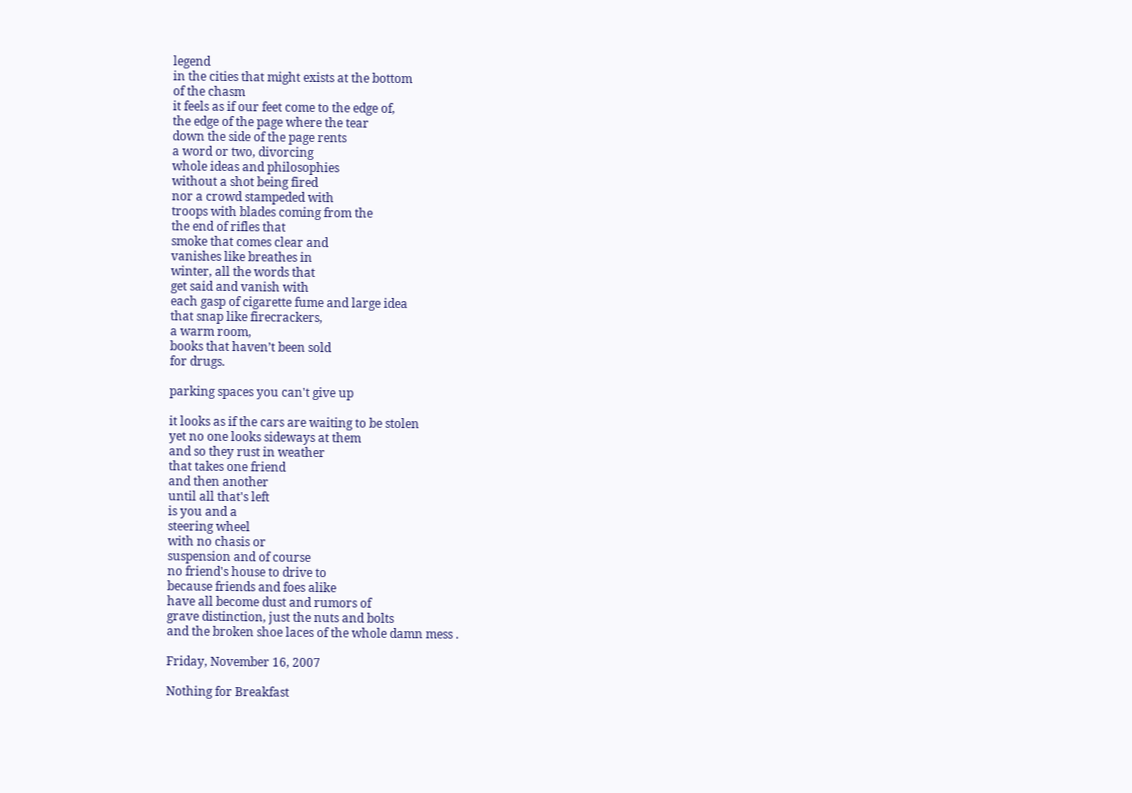legend
in the cities that might exists at the bottom
of the chasm
it feels as if our feet come to the edge of,
the edge of the page where the tear
down the side of the page rents
a word or two, divorcing
whole ideas and philosophies
without a shot being fired
nor a crowd stampeded with
troops with blades coming from the
the end of rifles that
smoke that comes clear and
vanishes like breathes in
winter, all the words that
get said and vanish with
each gasp of cigarette fume and large idea
that snap like firecrackers,
a warm room,
books that haven’t been sold
for drugs.

parking spaces you can't give up

it looks as if the cars are waiting to be stolen
yet no one looks sideways at them
and so they rust in weather
that takes one friend
and then another
until all that's left
is you and a
steering wheel
with no chasis or
suspension and of course
no friend's house to drive to
because friends and foes alike
have all become dust and rumors of
grave distinction, just the nuts and bolts
and the broken shoe laces of the whole damn mess .

Friday, November 16, 2007

Nothing for Breakfast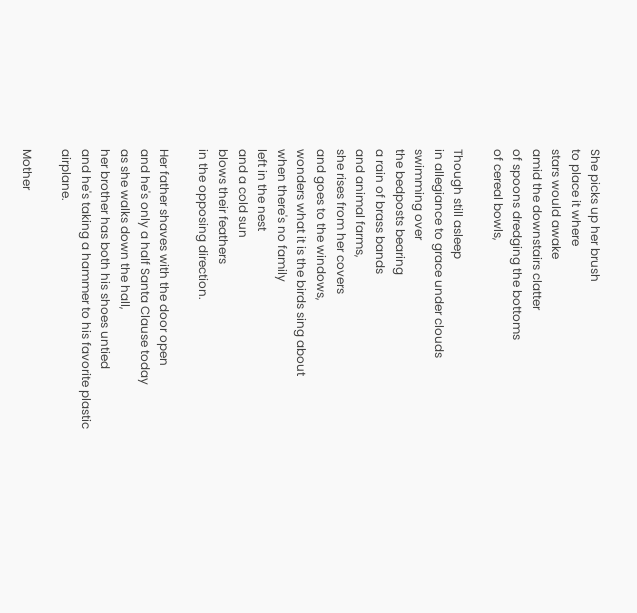She picks up her brush
to place it where
stars would awake
amid the downstairs clatter
of spoons dredging the bottoms
of cereal bowls,

Though still asleep
in allegiance to grace under clouds
swimming over
the bedposts bearing
a rain of brass bands
and animal farms,
she rises from her covers
and goes to the windows,
wonders what it is the birds sing about
when there's no family
left in the nest
and a cold sun
blows their feathers
in the opposing direction.

Her father shaves with the door open
and he's only a half Santa Clause today
as she walks down the hall,
her brother has both his shoes untied
and he's taking a hammer to his favorite plastic airplane.

Mother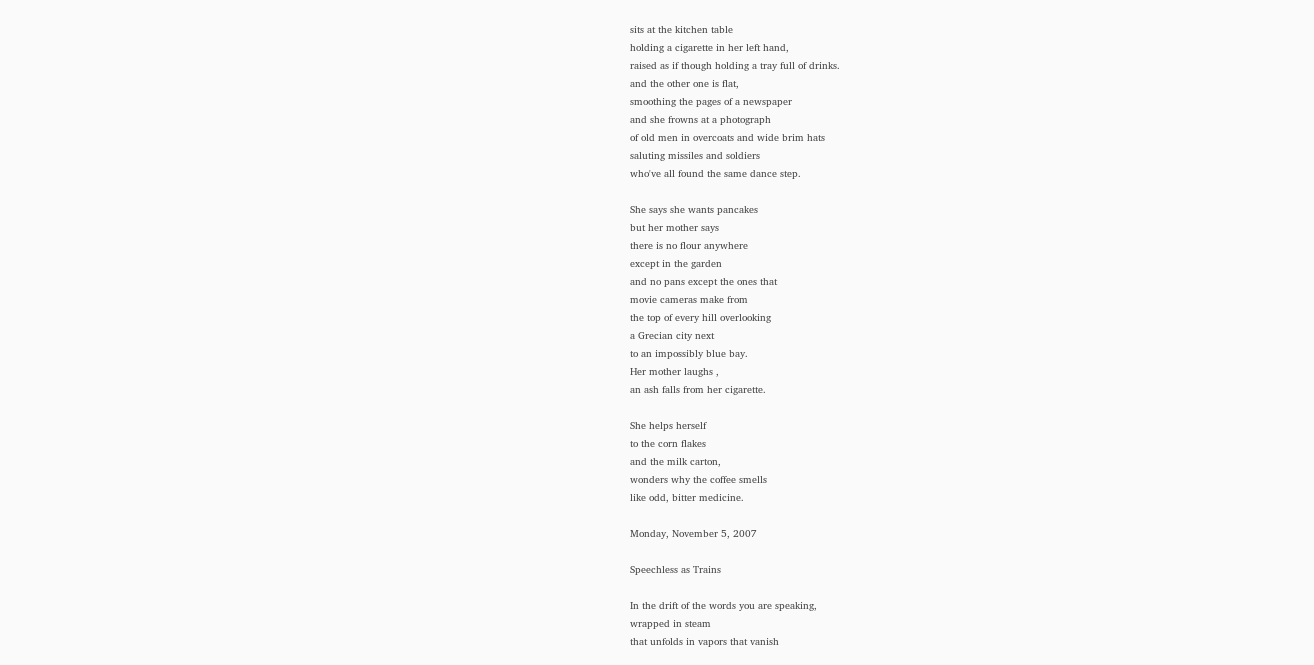sits at the kitchen table
holding a cigarette in her left hand,
raised as if though holding a tray full of drinks.
and the other one is flat,
smoothing the pages of a newspaper
and she frowns at a photograph
of old men in overcoats and wide brim hats
saluting missiles and soldiers
who've all found the same dance step.

She says she wants pancakes
but her mother says
there is no flour anywhere
except in the garden
and no pans except the ones that
movie cameras make from
the top of every hill overlooking
a Grecian city next
to an impossibly blue bay.
Her mother laughs ,
an ash falls from her cigarette.

She helps herself
to the corn flakes
and the milk carton,
wonders why the coffee smells
like odd, bitter medicine.

Monday, November 5, 2007

Speechless as Trains

In the drift of the words you are speaking,
wrapped in steam
that unfolds in vapors that vanish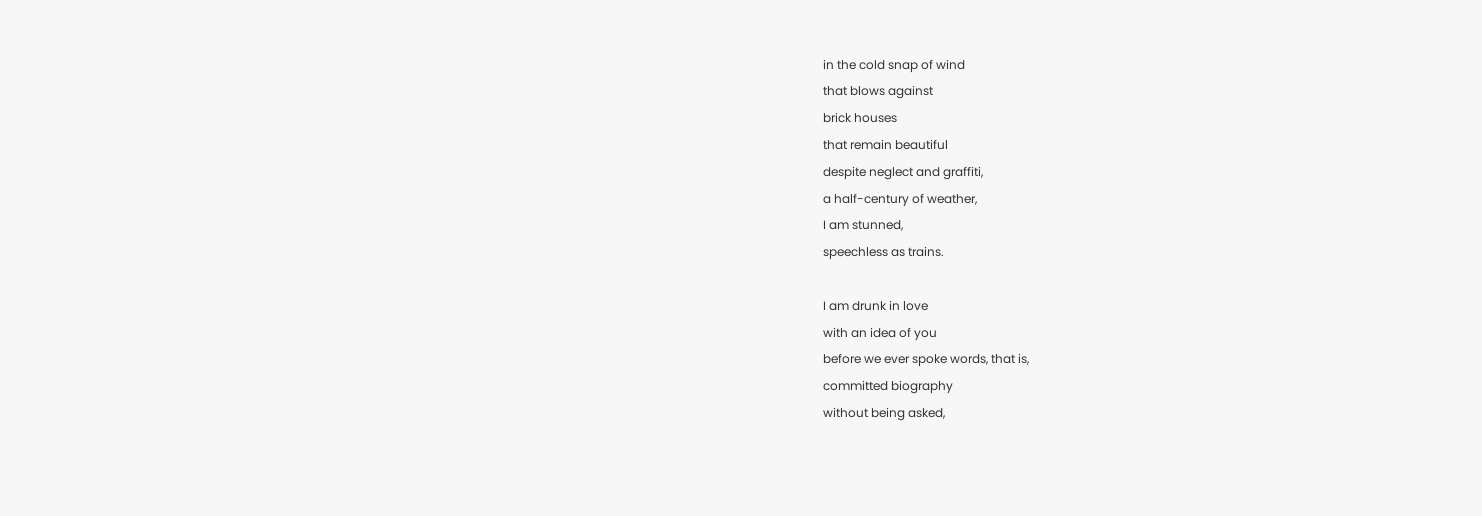in the cold snap of wind
that blows against
brick houses
that remain beautiful
despite neglect and graffiti,
a half-century of weather,
I am stunned,
speechless as trains.

I am drunk in love
with an idea of you
before we ever spoke words, that is,
committed biography
without being asked,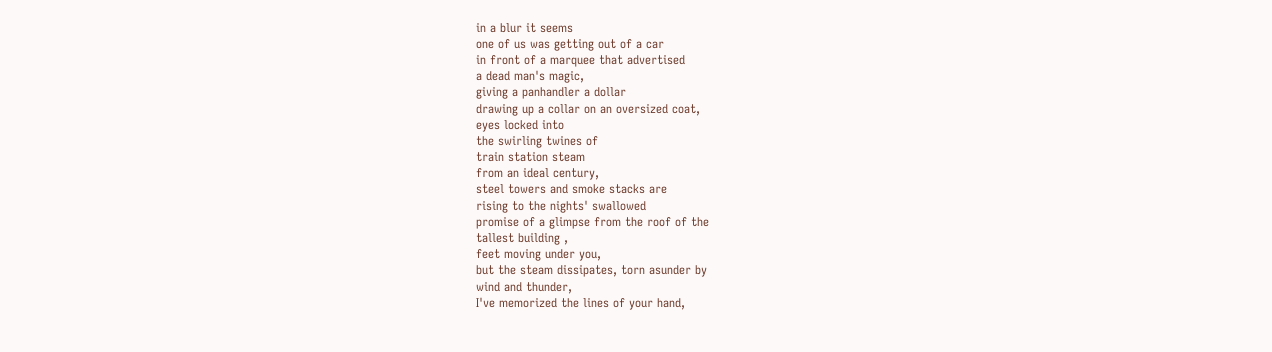in a blur it seems
one of us was getting out of a car
in front of a marquee that advertised
a dead man's magic,
giving a panhandler a dollar
drawing up a collar on an oversized coat,
eyes locked into
the swirling twines of
train station steam
from an ideal century,
steel towers and smoke stacks are
rising to the nights' swallowed
promise of a glimpse from the roof of the
tallest building ,
feet moving under you,
but the steam dissipates, torn asunder by
wind and thunder,
I've memorized the lines of your hand,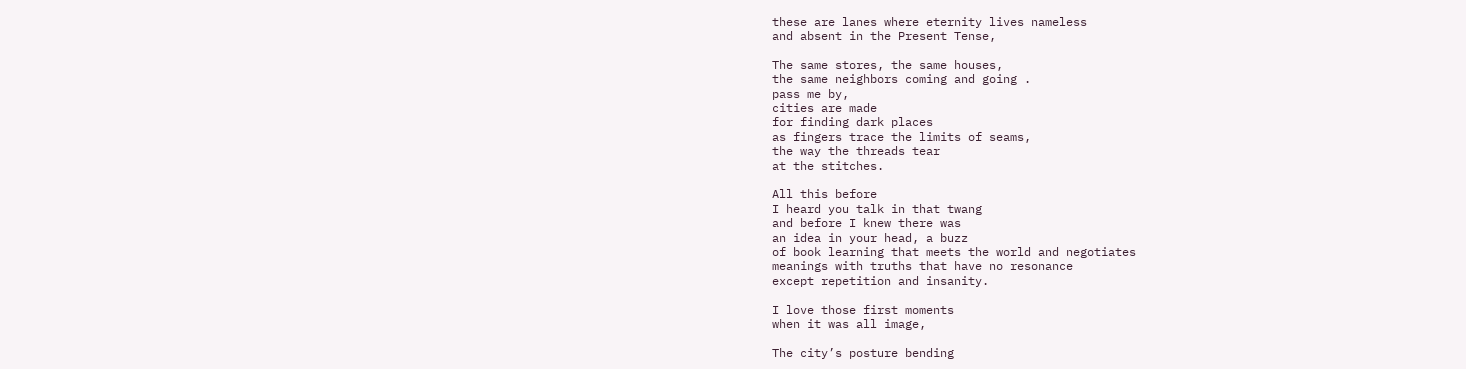these are lanes where eternity lives nameless
and absent in the Present Tense,

The same stores, the same houses,
the same neighbors coming and going .
pass me by,
cities are made
for finding dark places
as fingers trace the limits of seams,
the way the threads tear
at the stitches.

All this before
I heard you talk in that twang
and before I knew there was
an idea in your head, a buzz
of book learning that meets the world and negotiates
meanings with truths that have no resonance
except repetition and insanity.

I love those first moments
when it was all image,

The city’s posture bending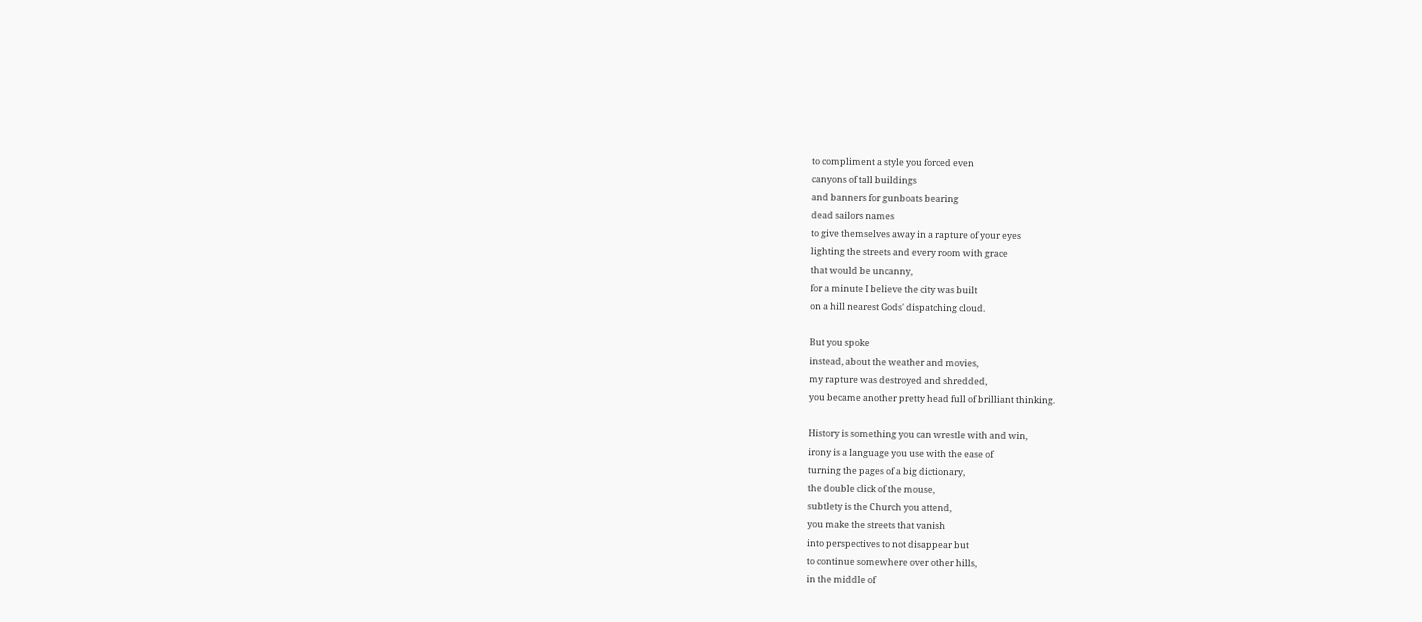to compliment a style you forced even
canyons of tall buildings
and banners for gunboats bearing
dead sailors names
to give themselves away in a rapture of your eyes
lighting the streets and every room with grace
that would be uncanny,
for a minute I believe the city was built
on a hill nearest Gods' dispatching cloud.

But you spoke
instead, about the weather and movies,
my rapture was destroyed and shredded,
you became another pretty head full of brilliant thinking.

History is something you can wrestle with and win,
irony is a language you use with the ease of
turning the pages of a big dictionary,
the double click of the mouse,
subtlety is the Church you attend,
you make the streets that vanish
into perspectives to not disappear but
to continue somewhere over other hills,
in the middle of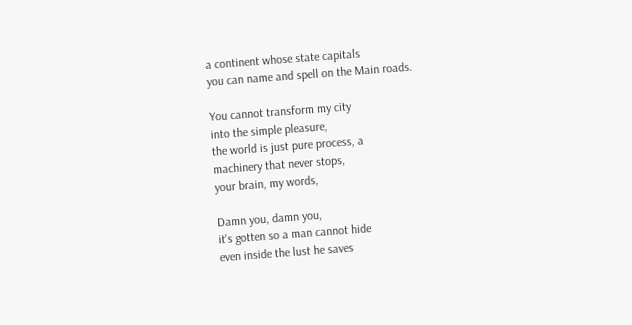a continent whose state capitals
you can name and spell on the Main roads.

You cannot transform my city
into the simple pleasure,
the world is just pure process, a
machinery that never stops,
your brain, my words,

Damn you, damn you,
it's gotten so a man cannot hide
even inside the lust he saves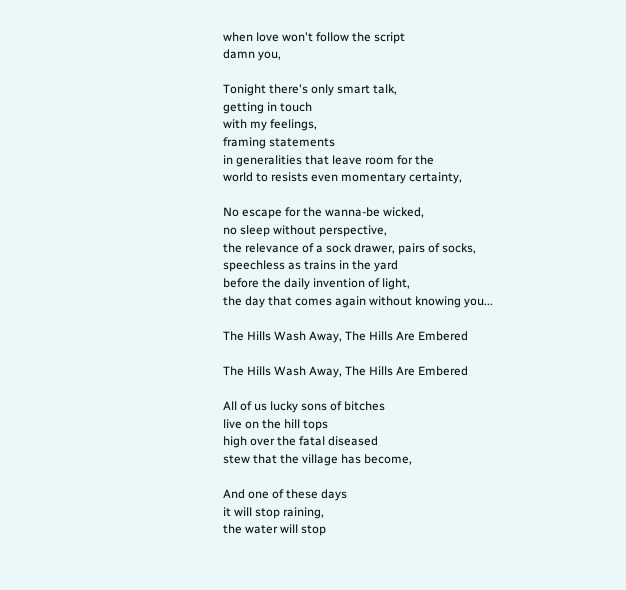when love won't follow the script
damn you,

Tonight there's only smart talk,
getting in touch
with my feelings,
framing statements
in generalities that leave room for the
world to resists even momentary certainty,

No escape for the wanna-be wicked,
no sleep without perspective,
the relevance of a sock drawer, pairs of socks,
speechless as trains in the yard
before the daily invention of light,
the day that comes again without knowing you...

The Hills Wash Away, The Hills Are Embered

The Hills Wash Away, The Hills Are Embered

All of us lucky sons of bitches
live on the hill tops
high over the fatal diseased
stew that the village has become,

And one of these days
it will stop raining,
the water will stop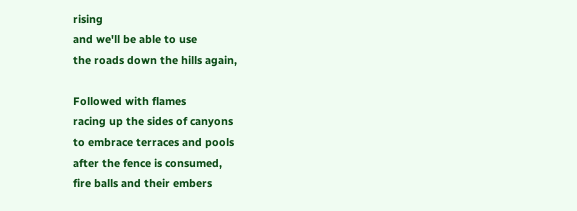rising
and we'll be able to use
the roads down the hills again,

Followed with flames
racing up the sides of canyons
to embrace terraces and pools
after the fence is consumed,
fire balls and their embers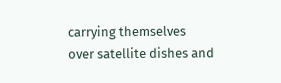carrying themselves
over satellite dishes and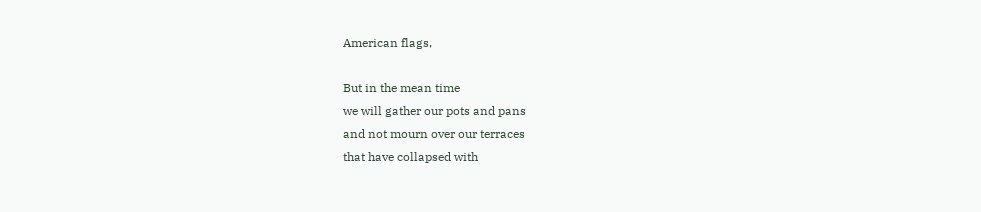American flags,

But in the mean time
we will gather our pots and pans
and not mourn over our terraces
that have collapsed with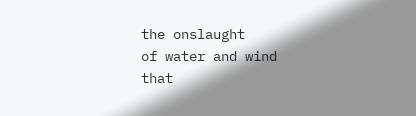the onslaught
of water and wind
that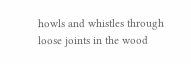howls and whistles through
loose joints in the wood